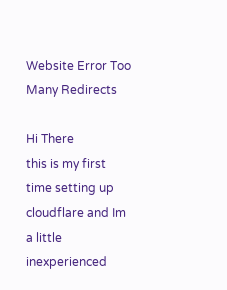Website Error Too Many Redirects

Hi There
this is my first time setting up cloudflare and Im a little inexperienced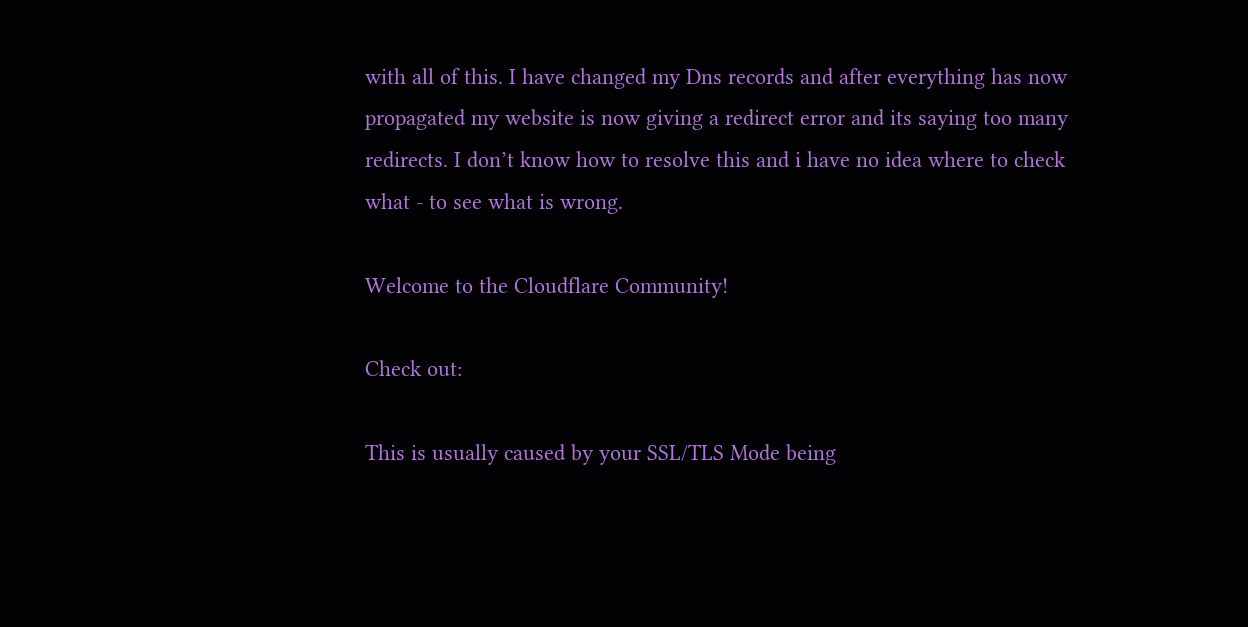with all of this. I have changed my Dns records and after everything has now propagated my website is now giving a redirect error and its saying too many redirects. I don’t know how to resolve this and i have no idea where to check what - to see what is wrong.

Welcome to the Cloudflare Community!

Check out:

This is usually caused by your SSL/TLS Mode being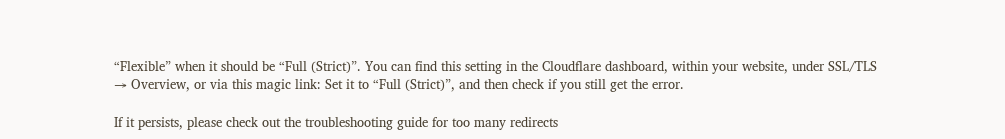“Flexible” when it should be “Full (Strict)”. You can find this setting in the Cloudflare dashboard, within your website, under SSL/TLS → Overview, or via this magic link: Set it to “Full (Strict)”, and then check if you still get the error.

If it persists, please check out the troubleshooting guide for too many redirects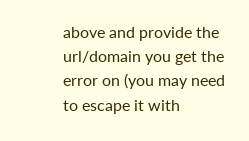above and provide the url/domain you get the error on (you may need to escape it with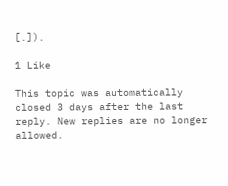[.]).

1 Like

This topic was automatically closed 3 days after the last reply. New replies are no longer allowed.